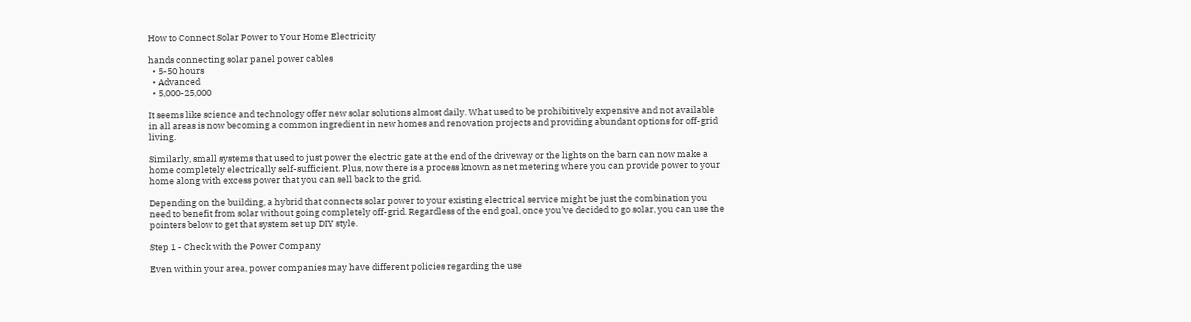How to Connect Solar Power to Your Home Electricity

hands connecting solar panel power cables
  • 5-50 hours
  • Advanced
  • 5,000-25,000

It seems like science and technology offer new solar solutions almost daily. What used to be prohibitively expensive and not available in all areas is now becoming a common ingredient in new homes and renovation projects and providing abundant options for off-grid living.

Similarly, small systems that used to just power the electric gate at the end of the driveway or the lights on the barn can now make a home completely electrically self-sufficient. Plus, now there is a process known as net metering where you can provide power to your home along with excess power that you can sell back to the grid.

Depending on the building, a hybrid that connects solar power to your existing electrical service might be just the combination you need to benefit from solar without going completely off-grid. Regardless of the end goal, once you’ve decided to go solar, you can use the pointers below to get that system set up DIY style.

Step 1 - Check with the Power Company

Even within your area, power companies may have different policies regarding the use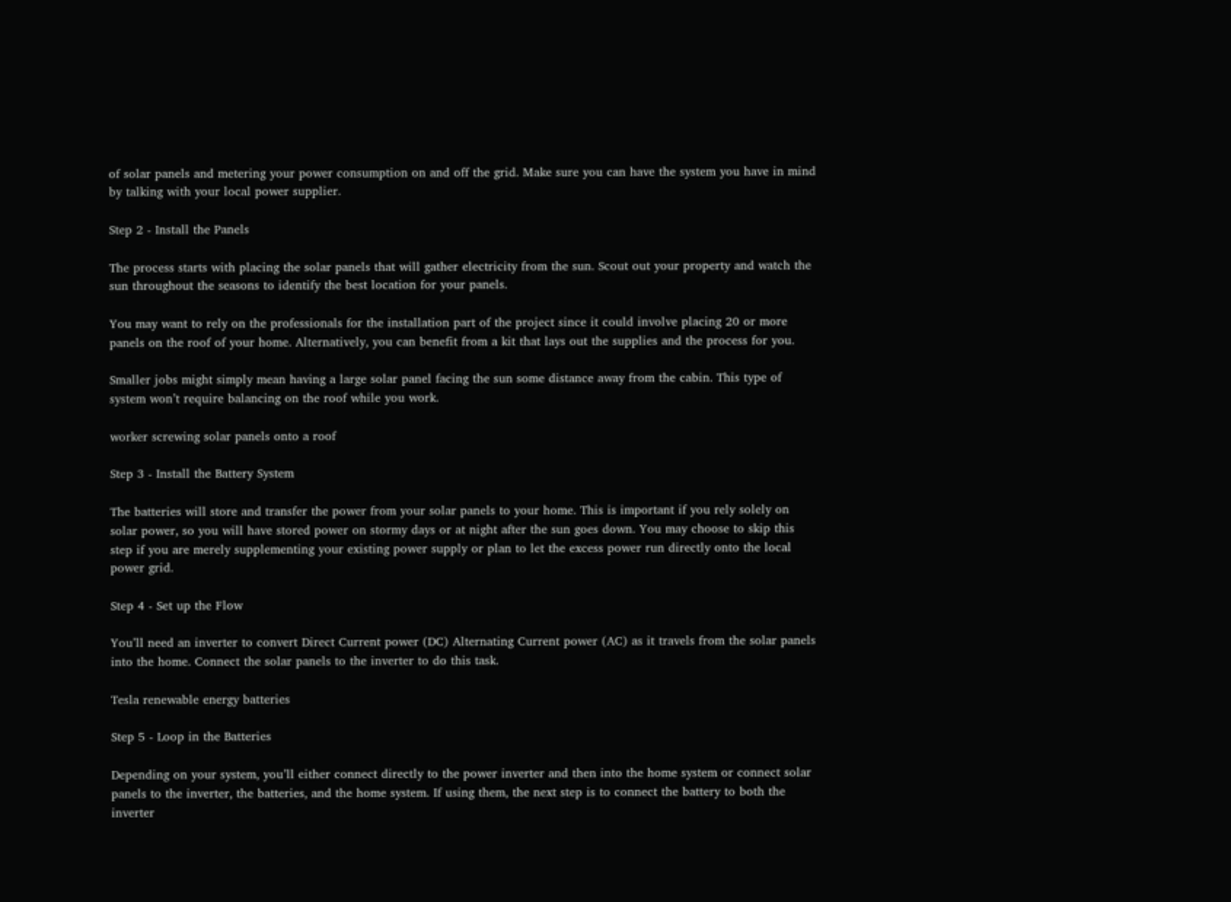of solar panels and metering your power consumption on and off the grid. Make sure you can have the system you have in mind by talking with your local power supplier.

Step 2 - Install the Panels

The process starts with placing the solar panels that will gather electricity from the sun. Scout out your property and watch the sun throughout the seasons to identify the best location for your panels.

You may want to rely on the professionals for the installation part of the project since it could involve placing 20 or more panels on the roof of your home. Alternatively, you can benefit from a kit that lays out the supplies and the process for you.

Smaller jobs might simply mean having a large solar panel facing the sun some distance away from the cabin. This type of system won’t require balancing on the roof while you work.

worker screwing solar panels onto a roof

Step 3 - Install the Battery System

The batteries will store and transfer the power from your solar panels to your home. This is important if you rely solely on solar power, so you will have stored power on stormy days or at night after the sun goes down. You may choose to skip this step if you are merely supplementing your existing power supply or plan to let the excess power run directly onto the local power grid.

Step 4 - Set up the Flow

You’ll need an inverter to convert Direct Current power (DC) Alternating Current power (AC) as it travels from the solar panels into the home. Connect the solar panels to the inverter to do this task.

Tesla renewable energy batteries

Step 5 - Loop in the Batteries

Depending on your system, you’ll either connect directly to the power inverter and then into the home system or connect solar panels to the inverter, the batteries, and the home system. If using them, the next step is to connect the battery to both the inverter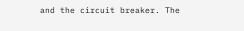and the circuit breaker. The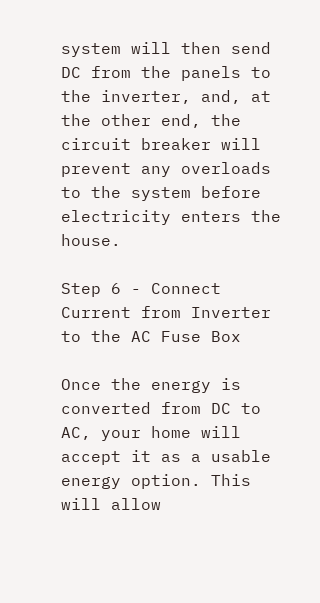system will then send DC from the panels to the inverter, and, at the other end, the circuit breaker will prevent any overloads to the system before electricity enters the house.

Step 6 - Connect Current from Inverter to the AC Fuse Box

Once the energy is converted from DC to AC, your home will accept it as a usable energy option. This will allow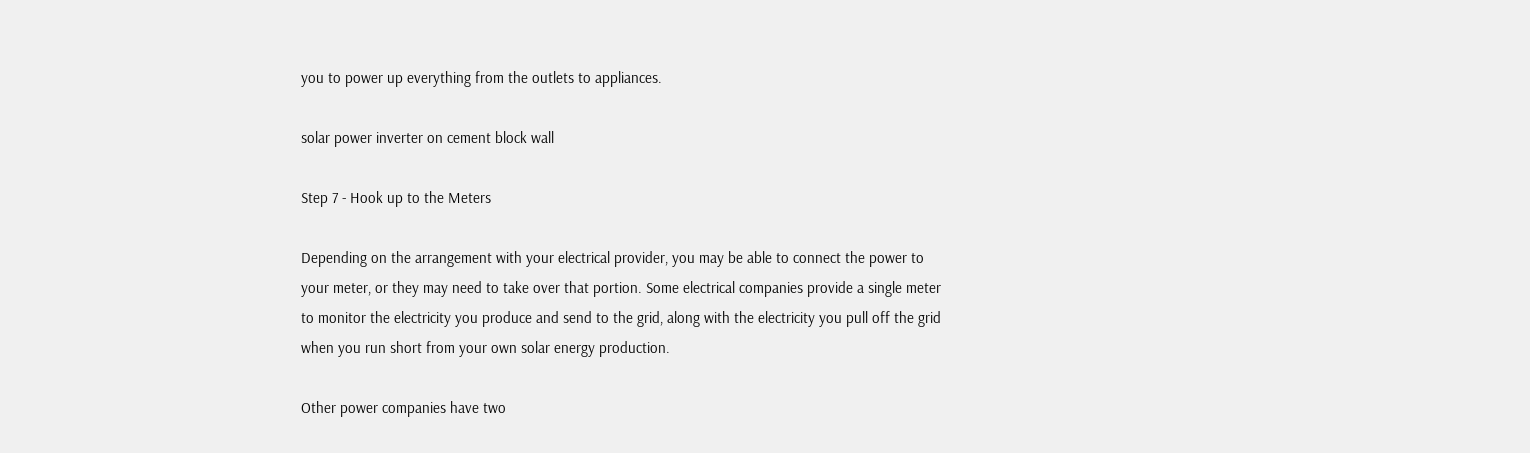you to power up everything from the outlets to appliances.

solar power inverter on cement block wall

Step 7 - Hook up to the Meters

Depending on the arrangement with your electrical provider, you may be able to connect the power to your meter, or they may need to take over that portion. Some electrical companies provide a single meter to monitor the electricity you produce and send to the grid, along with the electricity you pull off the grid when you run short from your own solar energy production.

Other power companies have two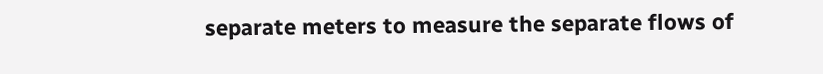separate meters to measure the separate flows of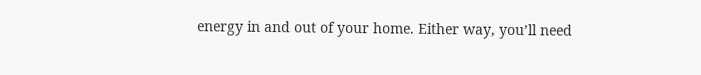energy in and out of your home. Either way, you’ll need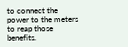to connect the power to the meters to reap those benefits.